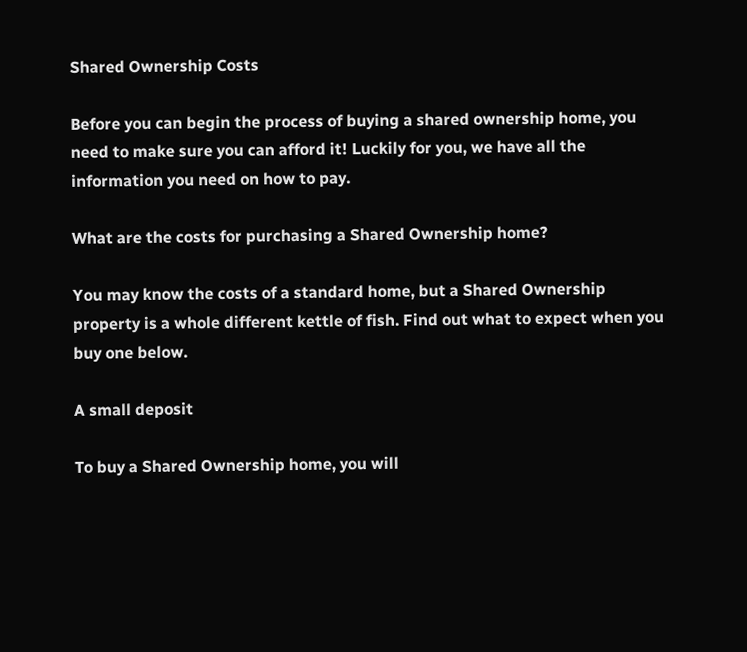Shared Ownership Costs

Before you can begin the process of buying a shared ownership home, you need to make sure you can afford it! Luckily for you, we have all the information you need on how to pay.

What are the costs for purchasing a Shared Ownership home?

You may know the costs of a standard home, but a Shared Ownership property is a whole different kettle of fish. Find out what to expect when you buy one below.

A small deposit

To buy a Shared Ownership home, you will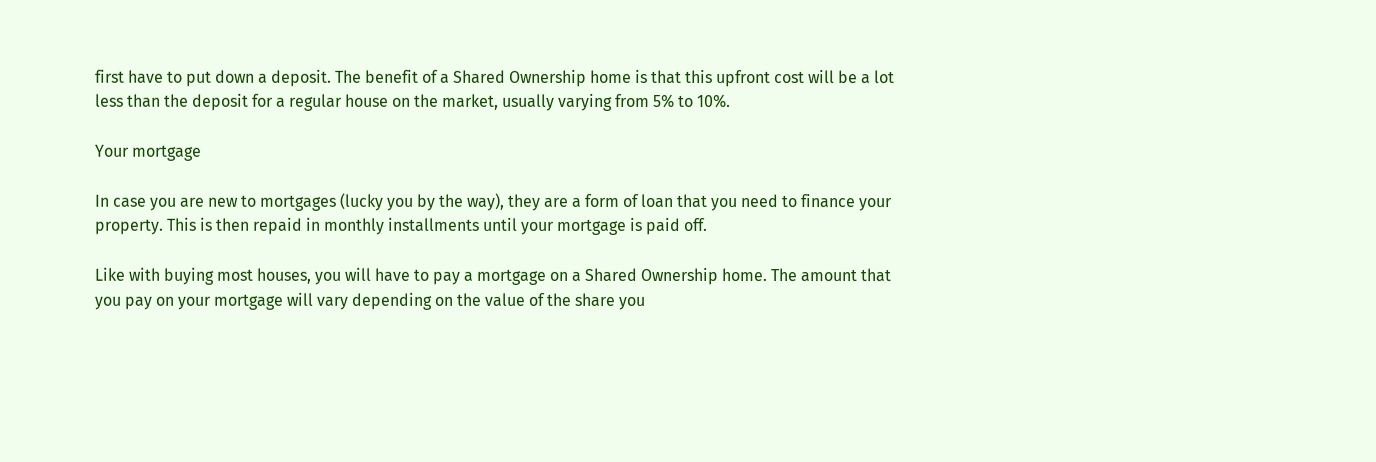first have to put down a deposit. The benefit of a Shared Ownership home is that this upfront cost will be a lot less than the deposit for a regular house on the market, usually varying from 5% to 10%.

Your mortgage

In case you are new to mortgages (lucky you by the way), they are a form of loan that you need to finance your property. This is then repaid in monthly installments until your mortgage is paid off.

Like with buying most houses, you will have to pay a mortgage on a Shared Ownership home. The amount that you pay on your mortgage will vary depending on the value of the share you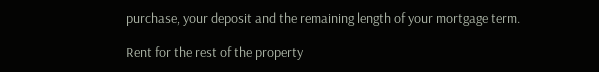purchase, your deposit and the remaining length of your mortgage term.

Rent for the rest of the property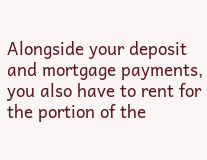Alongside your deposit and mortgage payments, you also have to rent for the portion of the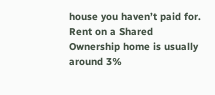house you haven’t paid for. Rent on a Shared Ownership home is usually around 3%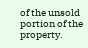of the unsold portion of the property.